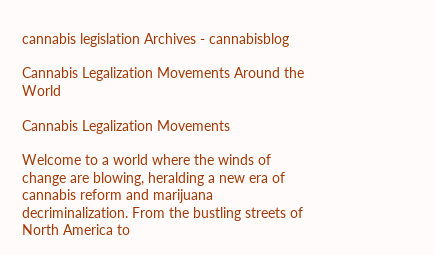cannabis legislation Archives - cannabisblog

Cannabis Legalization Movements Around the World

Cannabis Legalization Movements

Welcome to a world where the winds of change are blowing, heralding a new era of cannabis reform and marijuana decriminalization. From the bustling streets of North America to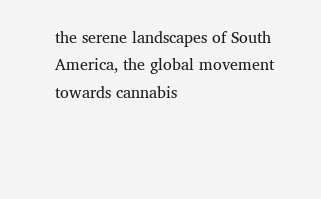the serene landscapes of South America, the global movement towards cannabis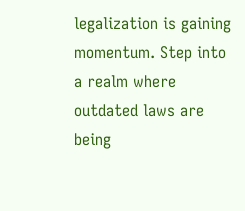legalization is gaining momentum. Step into a realm where outdated laws are being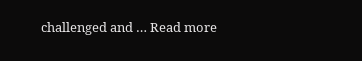challenged and … Read more